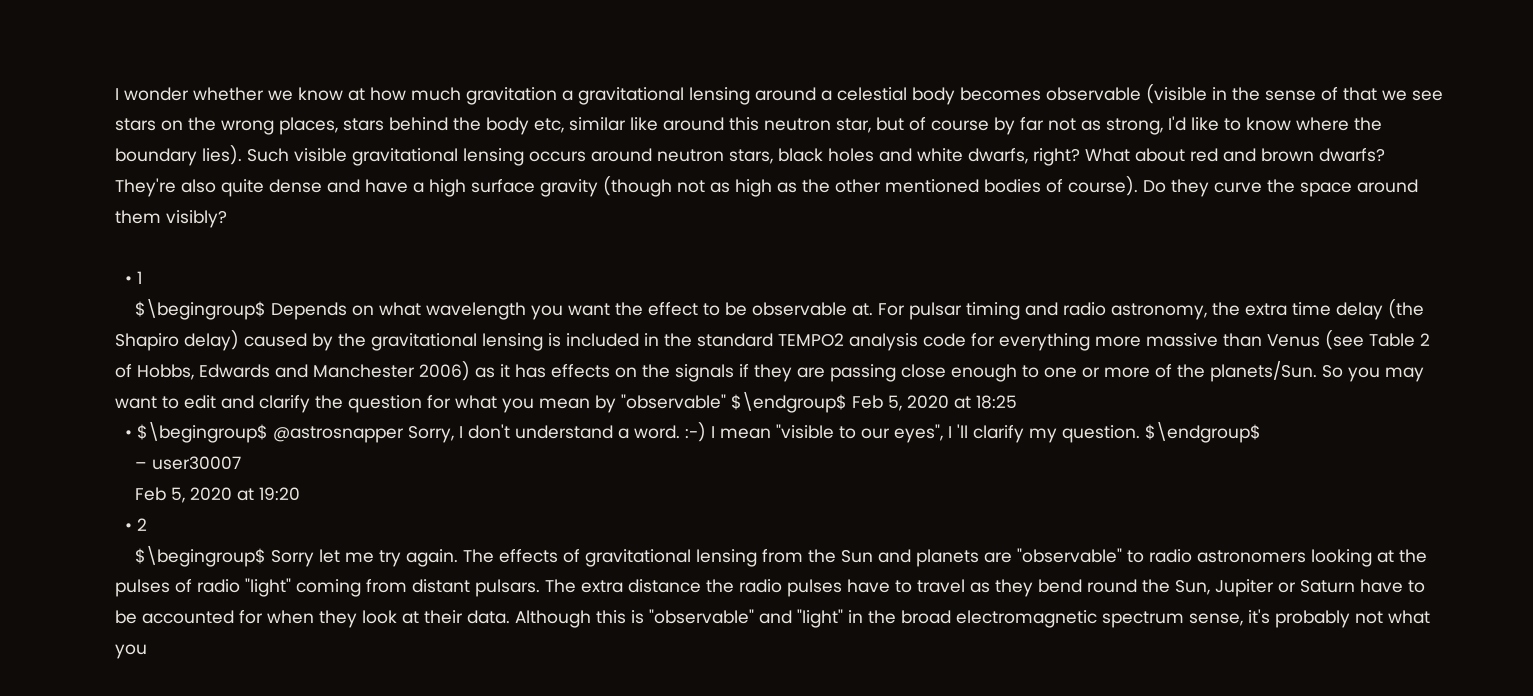I wonder whether we know at how much gravitation a gravitational lensing around a celestial body becomes observable (visible in the sense of that we see stars on the wrong places, stars behind the body etc, similar like around this neutron star, but of course by far not as strong, I'd like to know where the boundary lies). Such visible gravitational lensing occurs around neutron stars, black holes and white dwarfs, right? What about red and brown dwarfs? They're also quite dense and have a high surface gravity (though not as high as the other mentioned bodies of course). Do they curve the space around them visibly?

  • 1
    $\begingroup$ Depends on what wavelength you want the effect to be observable at. For pulsar timing and radio astronomy, the extra time delay (the Shapiro delay) caused by the gravitational lensing is included in the standard TEMPO2 analysis code for everything more massive than Venus (see Table 2 of Hobbs, Edwards and Manchester 2006) as it has effects on the signals if they are passing close enough to one or more of the planets/Sun. So you may want to edit and clarify the question for what you mean by "observable" $\endgroup$ Feb 5, 2020 at 18:25
  • $\begingroup$ @astrosnapper Sorry, I don't understand a word. :-) I mean "visible to our eyes", I 'll clarify my question. $\endgroup$
    – user30007
    Feb 5, 2020 at 19:20
  • 2
    $\begingroup$ Sorry let me try again. The effects of gravitational lensing from the Sun and planets are "observable" to radio astronomers looking at the pulses of radio "light" coming from distant pulsars. The extra distance the radio pulses have to travel as they bend round the Sun, Jupiter or Saturn have to be accounted for when they look at their data. Although this is "observable" and "light" in the broad electromagnetic spectrum sense, it's probably not what you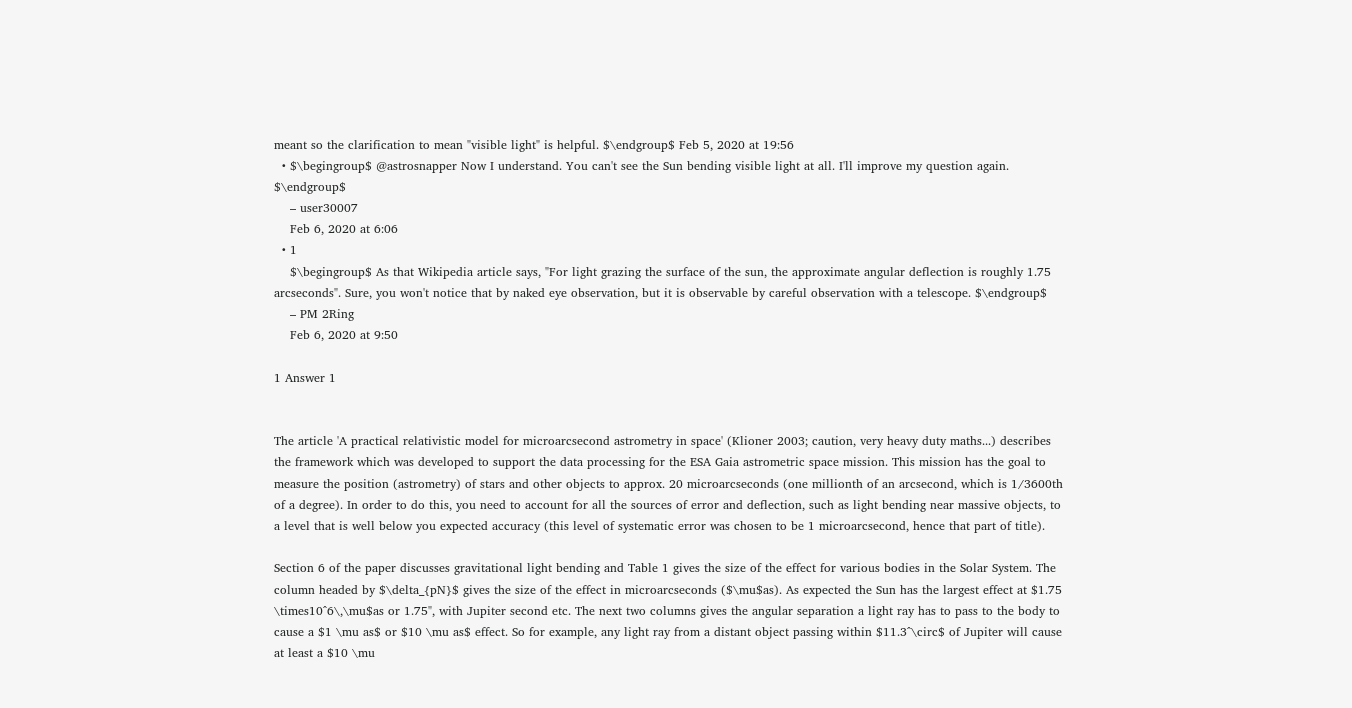meant so the clarification to mean "visible light" is helpful. $\endgroup$ Feb 5, 2020 at 19:56
  • $\begingroup$ @astrosnapper Now I understand. You can't see the Sun bending visible light at all. I'll improve my question again. $\endgroup$
    – user30007
    Feb 6, 2020 at 6:06
  • 1
    $\begingroup$ As that Wikipedia article says, "For light grazing the surface of the sun, the approximate angular deflection is roughly 1.75 arcseconds". Sure, you won't notice that by naked eye observation, but it is observable by careful observation with a telescope. $\endgroup$
    – PM 2Ring
    Feb 6, 2020 at 9:50

1 Answer 1


The article 'A practical relativistic model for microarcsecond astrometry in space' (Klioner 2003; caution, very heavy duty maths...) describes the framework which was developed to support the data processing for the ESA Gaia astrometric space mission. This mission has the goal to measure the position (astrometry) of stars and other objects to approx. 20 microarcseconds (one millionth of an arcsecond, which is 1/3600th of a degree). In order to do this, you need to account for all the sources of error and deflection, such as light bending near massive objects, to a level that is well below you expected accuracy (this level of systematic error was chosen to be 1 microarcsecond, hence that part of title).

Section 6 of the paper discusses gravitational light bending and Table 1 gives the size of the effect for various bodies in the Solar System. The column headed by $\delta_{pN}$ gives the size of the effect in microarcseconds ($\mu$as). As expected the Sun has the largest effect at $1.75 \times10^6\,\mu$as or 1.75", with Jupiter second etc. The next two columns gives the angular separation a light ray has to pass to the body to cause a $1 \mu as$ or $10 \mu as$ effect. So for example, any light ray from a distant object passing within $11.3^\circ$ of Jupiter will cause at least a $10 \mu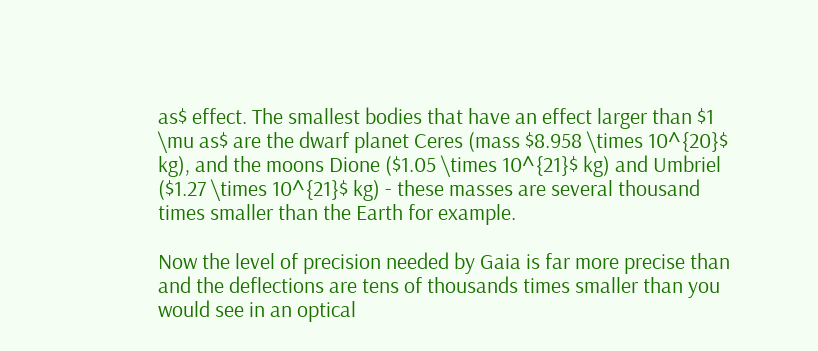as$ effect. The smallest bodies that have an effect larger than $1 \mu as$ are the dwarf planet Ceres (mass $8.958 \times 10^{20}$ kg), and the moons Dione ($1.05 \times 10^{21}$ kg) and Umbriel ($1.27 \times 10^{21}$ kg) - these masses are several thousand times smaller than the Earth for example.

Now the level of precision needed by Gaia is far more precise than and the deflections are tens of thousands times smaller than you would see in an optical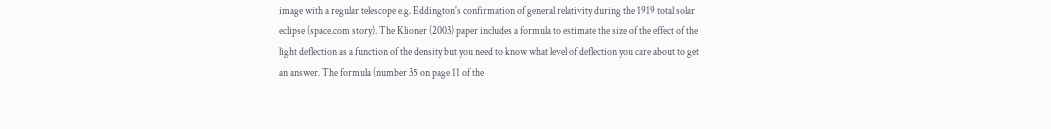image with a regular telescope e.g. Eddington's confirmation of general relativity during the 1919 total solar eclipse (space.com story). The Klioner (2003) paper includes a formula to estimate the size of the effect of the light deflection as a function of the density but you need to know what level of deflection you care about to get an answer. The formula (number 35 on page 11 of the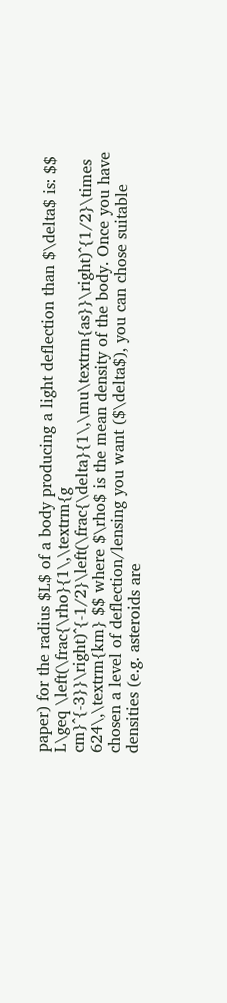paper) for the radius $L$ of a body producing a light deflection than $\delta$ is: $$ L\geq \left(\frac{\rho}{1\,\textrm{g cm}^{-3}}\right)^{-1/2}\left(\frac{\delta}{1\,\mu\textrm{as}}\right)^{1/2}\times 624\,\textrm{km} $$ where $\rho$ is the mean density of the body. Once you have chosen a level of deflection/lensing you want ($\delta$), you can chose suitable densities (e.g. asteroids are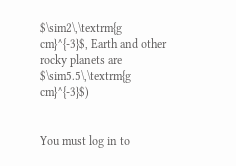$\sim2\,\textrm{g cm}^{-3}$, Earth and other rocky planets are $\sim5.5\,\textrm{g cm}^{-3}$)


You must log in to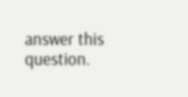answer this question.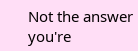Not the answer you're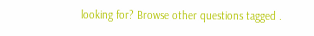looking for? Browse other questions tagged .